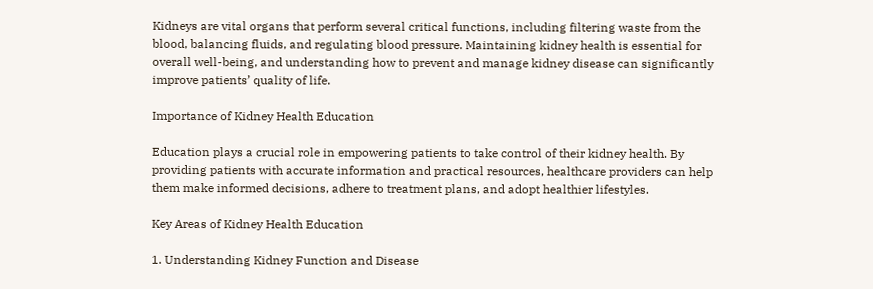Kidneys are vital organs that perform several critical functions, including filtering waste from the blood, balancing fluids, and regulating blood pressure. Maintaining kidney health is essential for overall well-being, and understanding how to prevent and manage kidney disease can significantly improve patients’ quality of life.

Importance of Kidney Health Education

Education plays a crucial role in empowering patients to take control of their kidney health. By providing patients with accurate information and practical resources, healthcare providers can help them make informed decisions, adhere to treatment plans, and adopt healthier lifestyles.

Key Areas of Kidney Health Education

1. Understanding Kidney Function and Disease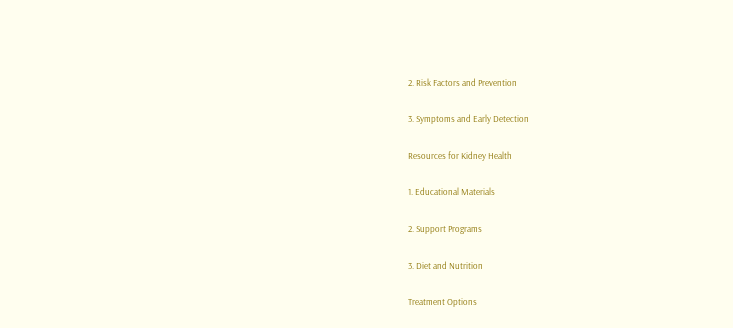2. Risk Factors and Prevention

3. Symptoms and Early Detection

Resources for Kidney Health

1. Educational Materials

2. Support Programs

3. Diet and Nutrition

Treatment Options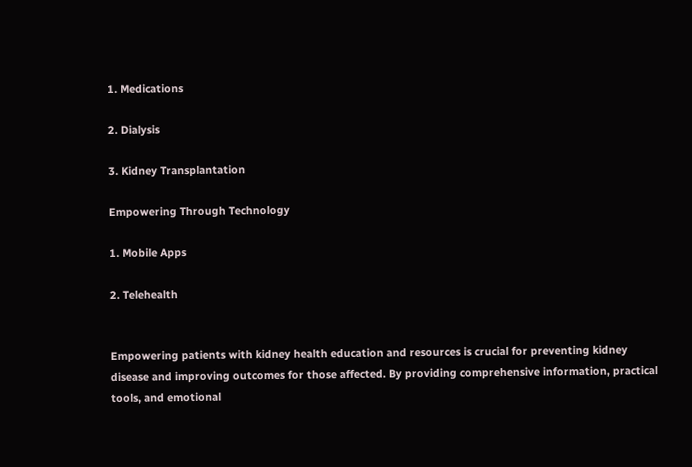1. Medications

2. Dialysis

3. Kidney Transplantation

Empowering Through Technology

1. Mobile Apps

2. Telehealth


Empowering patients with kidney health education and resources is crucial for preventing kidney disease and improving outcomes for those affected. By providing comprehensive information, practical tools, and emotional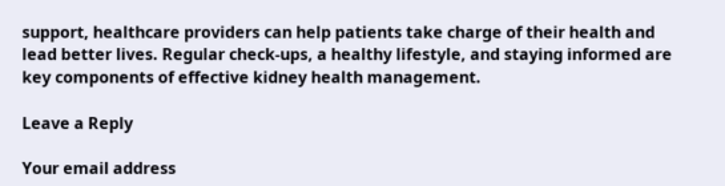support, healthcare providers can help patients take charge of their health and lead better lives. Regular check-ups, a healthy lifestyle, and staying informed are key components of effective kidney health management.

Leave a Reply

Your email address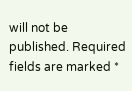will not be published. Required fields are marked *